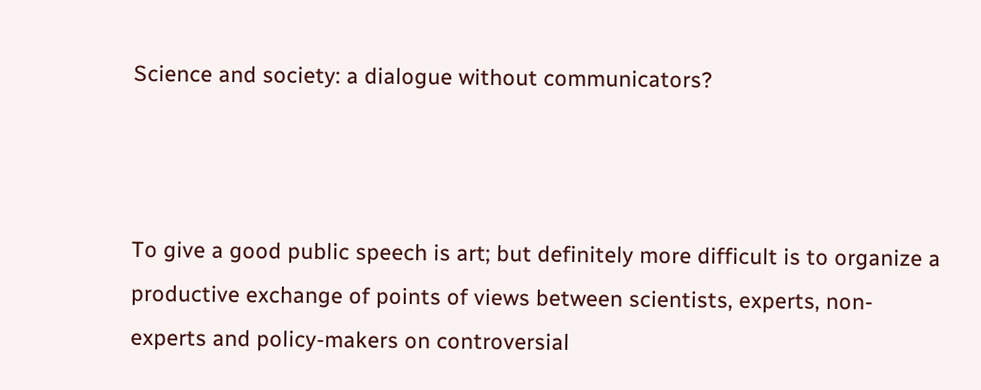Science and society: a dialogue without communicators?



To give a good public speech is art; but definitely more difficult is to organize a productive exchange of points of views between scientists, experts, non-experts and policy-makers on controversial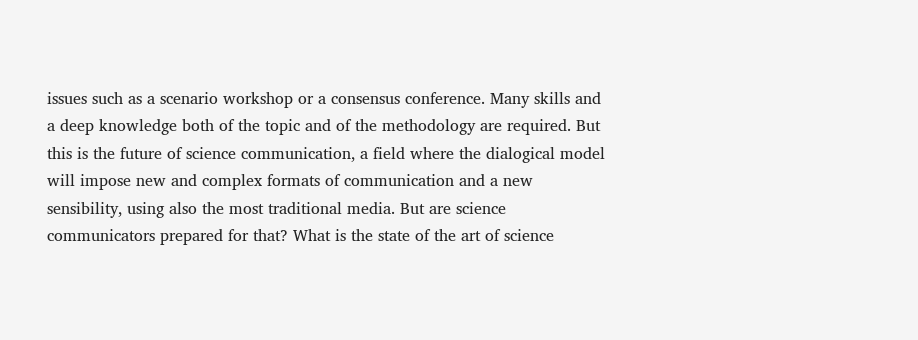issues such as a scenario workshop or a consensus conference. Many skills and a deep knowledge both of the topic and of the methodology are required. But this is the future of science communication, a field where the dialogical model will impose new and complex formats of communication and a new sensibility, using also the most traditional media. But are science communicators prepared for that? What is the state of the art of science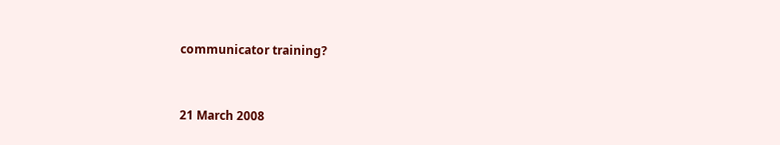communicator training?


21 March 2008